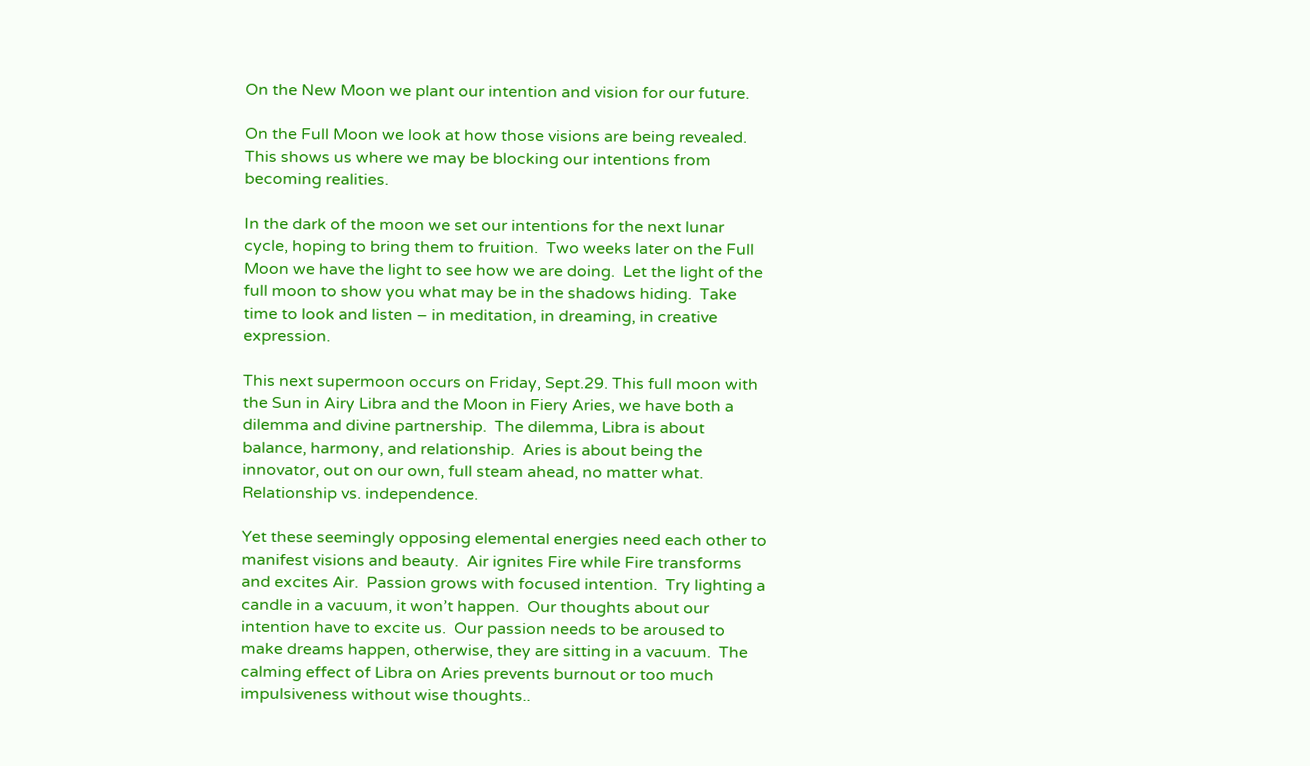On the New Moon we plant our intention and vision for our future.

On the Full Moon we look at how those visions are being revealed.  This shows us where we may be blocking our intentions from becoming realities.

In the dark of the moon we set our intentions for the next lunar cycle, hoping to bring them to fruition.  Two weeks later on the Full Moon we have the light to see how we are doing.  Let the light of the full moon to show you what may be in the shadows hiding.  Take time to look and listen – in meditation, in dreaming, in creative expression.

This next supermoon occurs on Friday, Sept.29. This full moon with the Sun in Airy Libra and the Moon in Fiery Aries, we have both a dilemma and divine partnership.  The dilemma, Libra is about balance, harmony, and relationship.  Aries is about being the innovator, out on our own, full steam ahead, no matter what.  Relationship vs. independence.

Yet these seemingly opposing elemental energies need each other to manifest visions and beauty.  Air ignites Fire while Fire transforms and excites Air.  Passion grows with focused intention.  Try lighting a candle in a vacuum, it won’t happen.  Our thoughts about our intention have to excite us.  Our passion needs to be aroused to make dreams happen, otherwise, they are sitting in a vacuum.  The calming effect of Libra on Aries prevents burnout or too much impulsiveness without wise thoughts..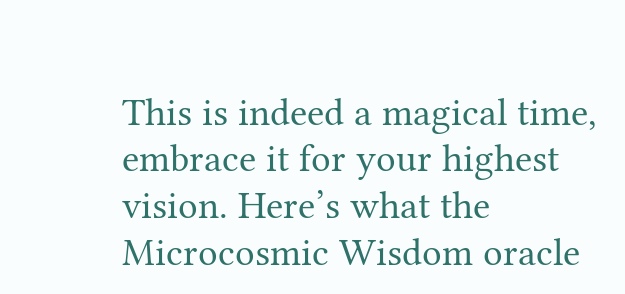This is indeed a magical time, embrace it for your highest vision. Here’s what the Microcosmic Wisdom oracle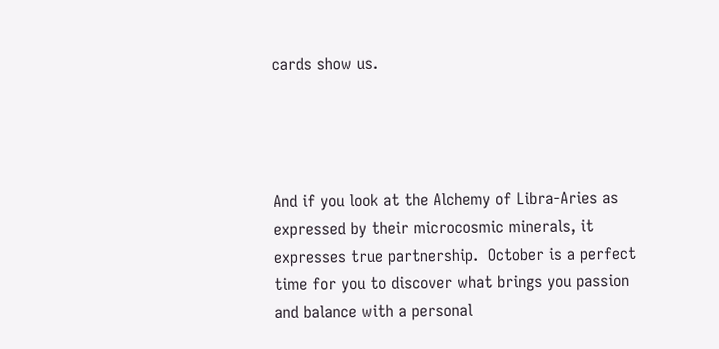cards show us.




And if you look at the Alchemy of Libra-Aries as expressed by their microcosmic minerals, it expresses true partnership.  October is a perfect time for you to discover what brings you passion and balance with a personal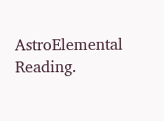AstroElemental Reading.